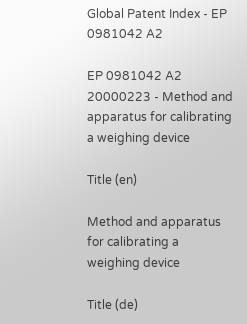Global Patent Index - EP 0981042 A2

EP 0981042 A2 20000223 - Method and apparatus for calibrating a weighing device

Title (en)

Method and apparatus for calibrating a weighing device

Title (de)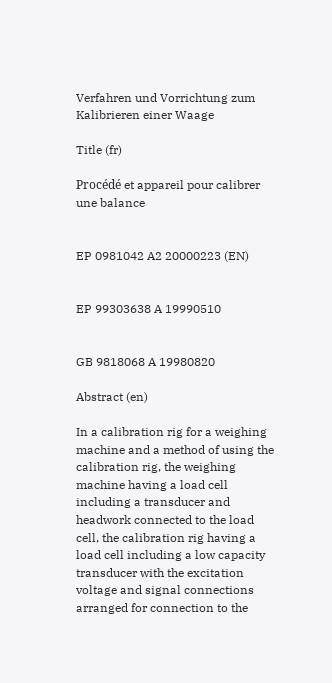Verfahren und Vorrichtung zum Kalibrieren einer Waage

Title (fr)

Procédé et appareil pour calibrer une balance


EP 0981042 A2 20000223 (EN)


EP 99303638 A 19990510


GB 9818068 A 19980820

Abstract (en)

In a calibration rig for a weighing machine and a method of using the calibration rig, the weighing machine having a load cell including a transducer and headwork connected to the load cell, the calibration rig having a load cell including a low capacity transducer with the excitation voltage and signal connections arranged for connection to the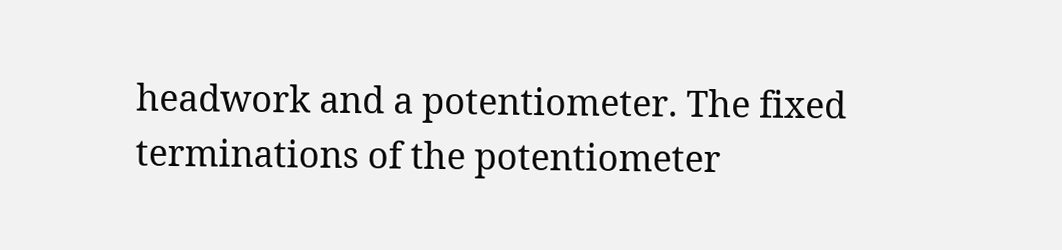headwork and a potentiometer. The fixed terminations of the potentiometer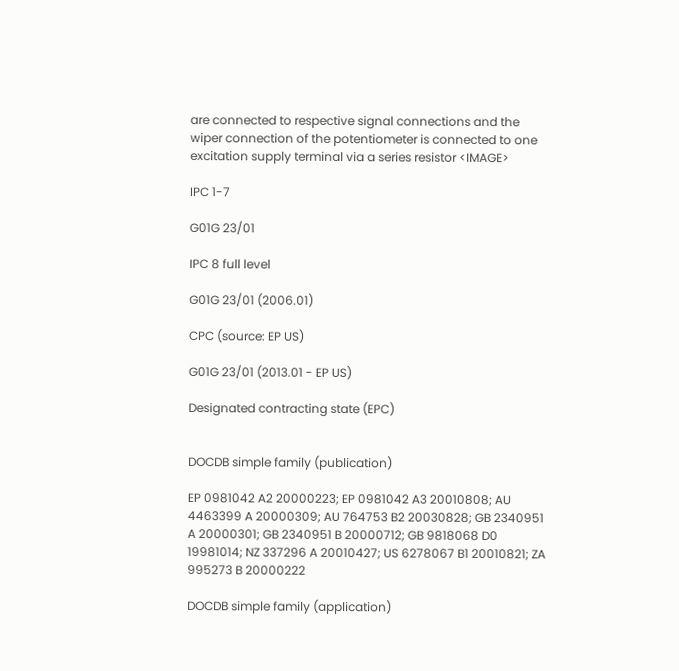are connected to respective signal connections and the wiper connection of the potentiometer is connected to one excitation supply terminal via a series resistor <IMAGE>

IPC 1-7

G01G 23/01

IPC 8 full level

G01G 23/01 (2006.01)

CPC (source: EP US)

G01G 23/01 (2013.01 - EP US)

Designated contracting state (EPC)


DOCDB simple family (publication)

EP 0981042 A2 20000223; EP 0981042 A3 20010808; AU 4463399 A 20000309; AU 764753 B2 20030828; GB 2340951 A 20000301; GB 2340951 B 20000712; GB 9818068 D0 19981014; NZ 337296 A 20010427; US 6278067 B1 20010821; ZA 995273 B 20000222

DOCDB simple family (application)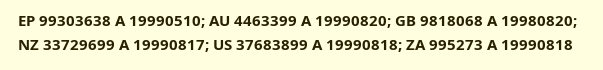EP 99303638 A 19990510; AU 4463399 A 19990820; GB 9818068 A 19980820; NZ 33729699 A 19990817; US 37683899 A 19990818; ZA 995273 A 19990818